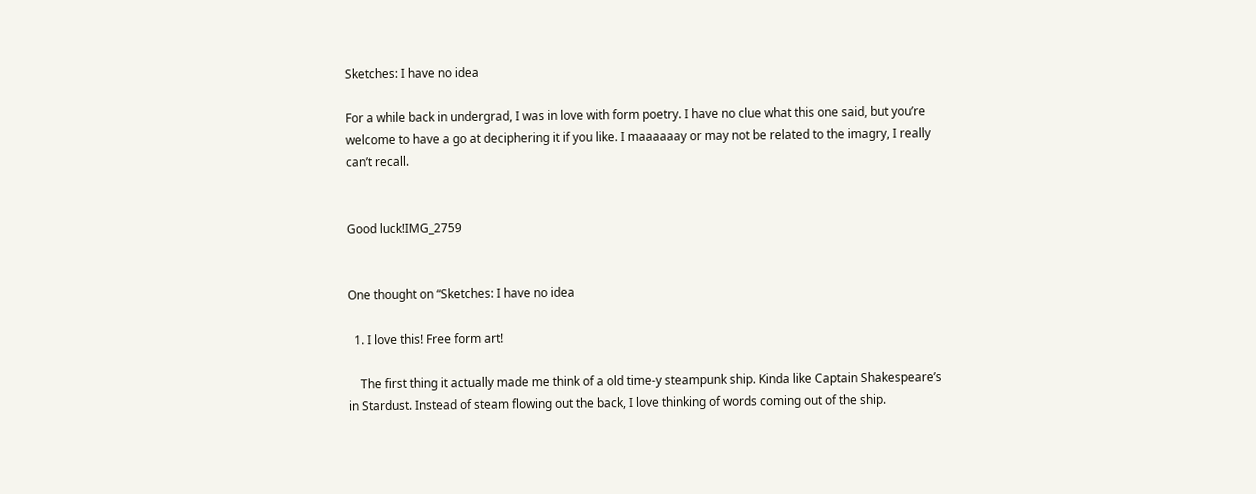Sketches: I have no idea

For a while back in undergrad, I was in love with form poetry. I have no clue what this one said, but you’re welcome to have a go at deciphering it if you like. I maaaaaay or may not be related to the imagry, I really can’t recall.


Good luck!IMG_2759


One thought on “Sketches: I have no idea

  1. I love this! Free form art!

    The first thing it actually made me think of a old time-y steampunk ship. Kinda like Captain Shakespeare’s in Stardust. Instead of steam flowing out the back, I love thinking of words coming out of the ship.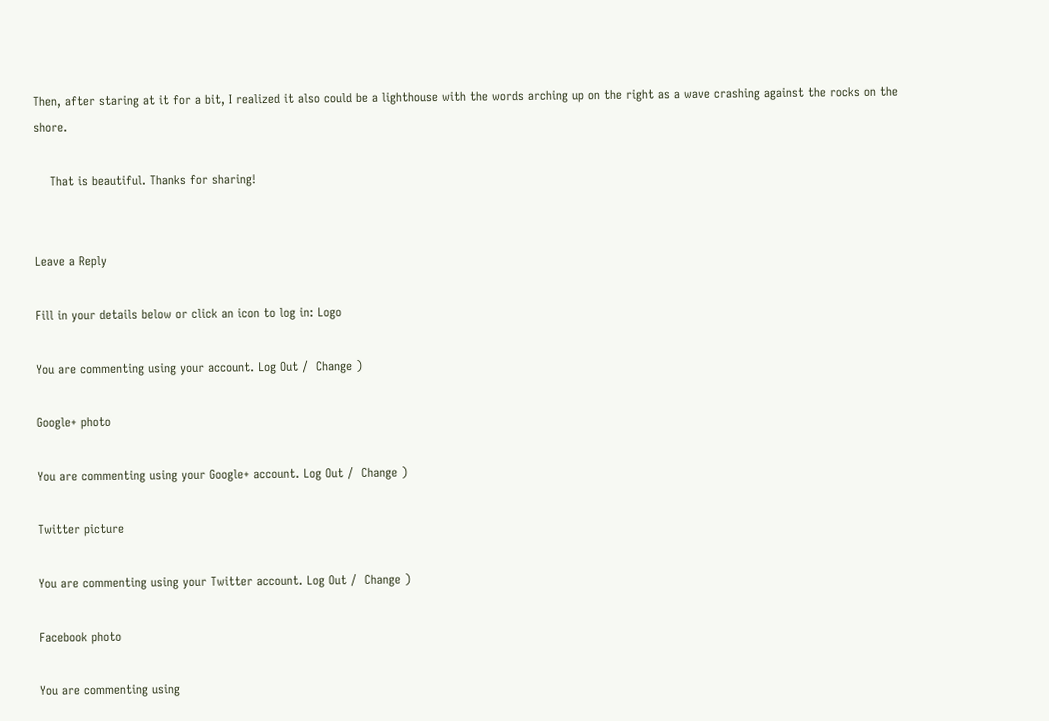Then, after staring at it for a bit, I realized it also could be a lighthouse with the words arching up on the right as a wave crashing against the rocks on the shore.

    That is beautiful. Thanks for sharing!


Leave a Reply

Fill in your details below or click an icon to log in: Logo

You are commenting using your account. Log Out /  Change )

Google+ photo

You are commenting using your Google+ account. Log Out /  Change )

Twitter picture

You are commenting using your Twitter account. Log Out /  Change )

Facebook photo

You are commenting using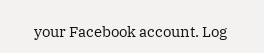your Facebook account. Log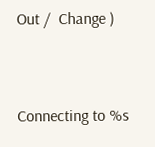Out /  Change )


Connecting to %s